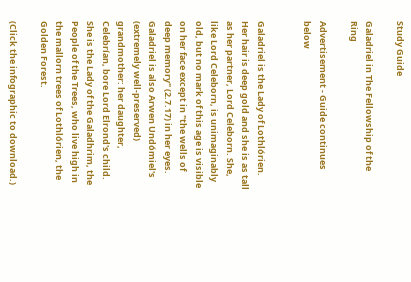Study Guide

Galadriel in The Fellowship of the Ring

Advertisement - Guide continues below


Galadriel is the Lady of Lothlórien. Her hair is deep gold and she is as tall as her partner, Lord Celeborn. She, like Lord Celeborn, is unimaginably old, but no mark of this age is visible on her face except in "the wells of deep memory" (2.7.17) in her eyes. Galadriel is also Arwen Undómiel's (extremely well-preserved) grandmother: her daughter, Celebrían, bore Lord Elrond's child. She is the Lady of the Galadhrim, the People of the Trees, who live high in the mallorn trees of Lothlórien, the Golden Forest.

(Click the infographic to download.)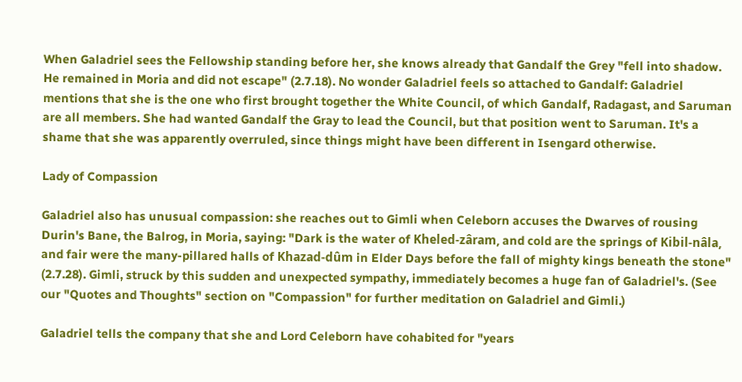When Galadriel sees the Fellowship standing before her, she knows already that Gandalf the Grey "fell into shadow. He remained in Moria and did not escape" (2.7.18). No wonder Galadriel feels so attached to Gandalf: Galadriel mentions that she is the one who first brought together the White Council, of which Gandalf, Radagast, and Saruman are all members. She had wanted Gandalf the Gray to lead the Council, but that position went to Saruman. It's a shame that she was apparently overruled, since things might have been different in Isengard otherwise.

Lady of Compassion

Galadriel also has unusual compassion: she reaches out to Gimli when Celeborn accuses the Dwarves of rousing Durin's Bane, the Balrog, in Moria, saying: "Dark is the water of Kheled-zâram, and cold are the springs of Kibil-nâla, and fair were the many-pillared halls of Khazad-dûm in Elder Days before the fall of mighty kings beneath the stone" (2.7.28). Gimli, struck by this sudden and unexpected sympathy, immediately becomes a huge fan of Galadriel's. (See our "Quotes and Thoughts" section on "Compassion" for further meditation on Galadriel and Gimli.)

Galadriel tells the company that she and Lord Celeborn have cohabited for "years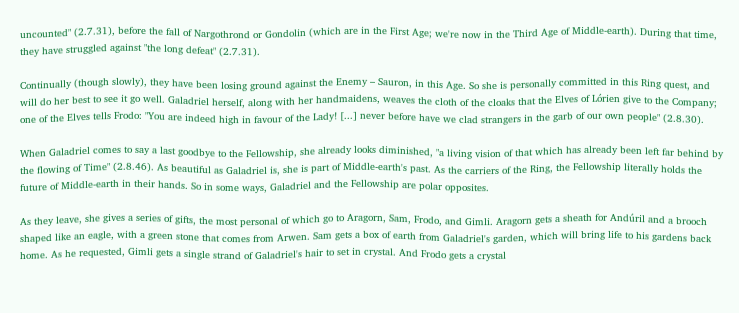uncounted" (2.7.31), before the fall of Nargothrond or Gondolin (which are in the First Age; we're now in the Third Age of Middle-earth). During that time, they have struggled against "the long defeat" (2.7.31).

Continually (though slowly), they have been losing ground against the Enemy – Sauron, in this Age. So she is personally committed in this Ring quest, and will do her best to see it go well. Galadriel herself, along with her handmaidens, weaves the cloth of the cloaks that the Elves of Lórien give to the Company; one of the Elves tells Frodo: "You are indeed high in favour of the Lady! [...] never before have we clad strangers in the garb of our own people" (2.8.30).

When Galadriel comes to say a last goodbye to the Fellowship, she already looks diminished, "a living vision of that which has already been left far behind by the flowing of Time" (2.8.46). As beautiful as Galadriel is, she is part of Middle-earth's past. As the carriers of the Ring, the Fellowship literally holds the future of Middle-earth in their hands. So in some ways, Galadriel and the Fellowship are polar opposites.

As they leave, she gives a series of gifts, the most personal of which go to Aragorn, Sam, Frodo, and Gimli. Aragorn gets a sheath for Andúril and a brooch shaped like an eagle, with a green stone that comes from Arwen. Sam gets a box of earth from Galadriel's garden, which will bring life to his gardens back home. As he requested, Gimli gets a single strand of Galadriel's hair to set in crystal. And Frodo gets a crystal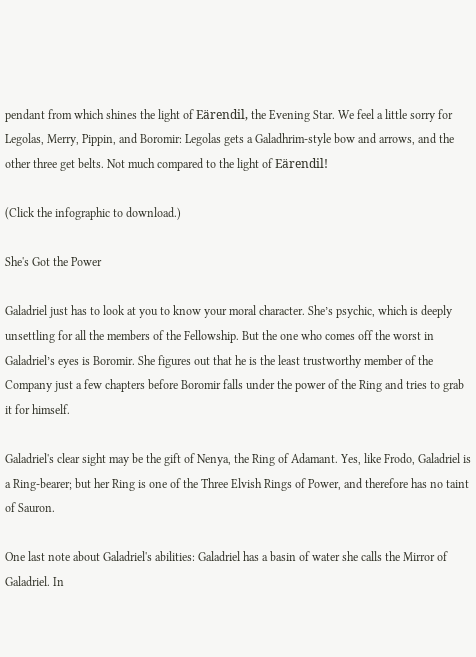pendant from which shines the light of Eärendil, the Evening Star. We feel a little sorry for Legolas, Merry, Pippin, and Boromir: Legolas gets a Galadhrim-style bow and arrows, and the other three get belts. Not much compared to the light of Eärendil!

(Click the infographic to download.)

She's Got the Power

Galadriel just has to look at you to know your moral character. She’s psychic, which is deeply unsettling for all the members of the Fellowship. But the one who comes off the worst in Galadriel’s eyes is Boromir. She figures out that he is the least trustworthy member of the Company just a few chapters before Boromir falls under the power of the Ring and tries to grab it for himself.

Galadriel's clear sight may be the gift of Nenya, the Ring of Adamant. Yes, like Frodo, Galadriel is a Ring-bearer; but her Ring is one of the Three Elvish Rings of Power, and therefore has no taint of Sauron.

One last note about Galadriel's abilities: Galadriel has a basin of water she calls the Mirror of Galadriel. In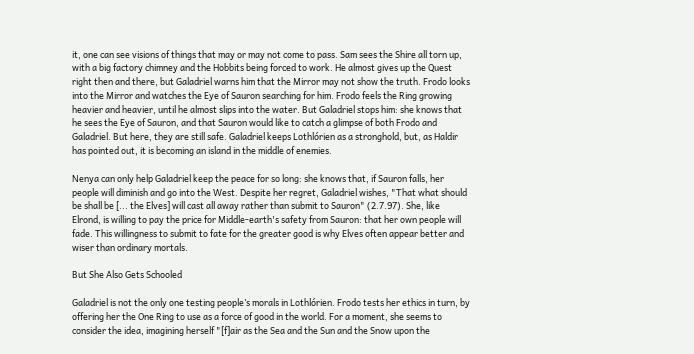it, one can see visions of things that may or may not come to pass. Sam sees the Shire all torn up, with a big factory chimney and the Hobbits being forced to work. He almost gives up the Quest right then and there, but Galadriel warns him that the Mirror may not show the truth. Frodo looks into the Mirror and watches the Eye of Sauron searching for him. Frodo feels the Ring growing heavier and heavier, until he almost slips into the water. But Galadriel stops him: she knows that he sees the Eye of Sauron, and that Sauron would like to catch a glimpse of both Frodo and Galadriel. But here, they are still safe. Galadriel keeps Lothlórien as a stronghold, but, as Haldir has pointed out, it is becoming an island in the middle of enemies.

Nenya can only help Galadriel keep the peace for so long: she knows that, if Sauron falls, her people will diminish and go into the West. Despite her regret, Galadriel wishes, "That what should be shall be [... the Elves] will cast all away rather than submit to Sauron" (2.7.97). She, like Elrond, is willing to pay the price for Middle-earth's safety from Sauron: that her own people will fade. This willingness to submit to fate for the greater good is why Elves often appear better and wiser than ordinary mortals.

But She Also Gets Schooled

Galadriel is not the only one testing people’s morals in Lothlórien. Frodo tests her ethics in turn, by offering her the One Ring to use as a force of good in the world. For a moment, she seems to consider the idea, imagining herself "[f]air as the Sea and the Sun and the Snow upon the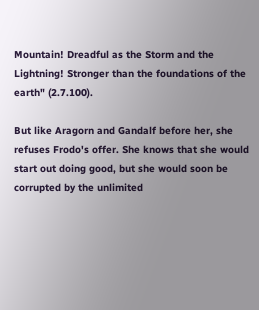Mountain! Dreadful as the Storm and the Lightning! Stronger than the foundations of the earth" (2.7.100).

But like Aragorn and Gandalf before her, she refuses Frodo's offer. She knows that she would start out doing good, but she would soon be corrupted by the unlimited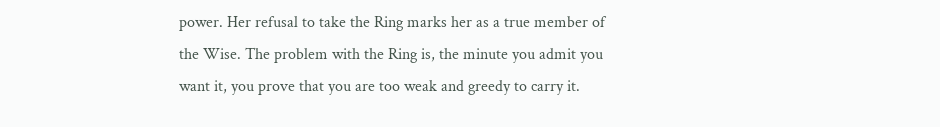power. Her refusal to take the Ring marks her as a true member of the Wise. The problem with the Ring is, the minute you admit you want it, you prove that you are too weak and greedy to carry it.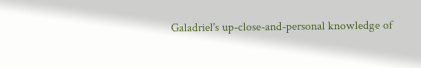Galadriel's up-close-and-personal knowledge of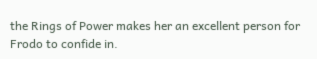the Rings of Power makes her an excellent person for Frodo to confide in.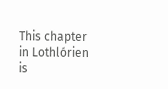This chapter in Lothlórien is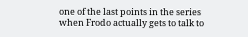one of the last points in the series when Frodo actually gets to talk to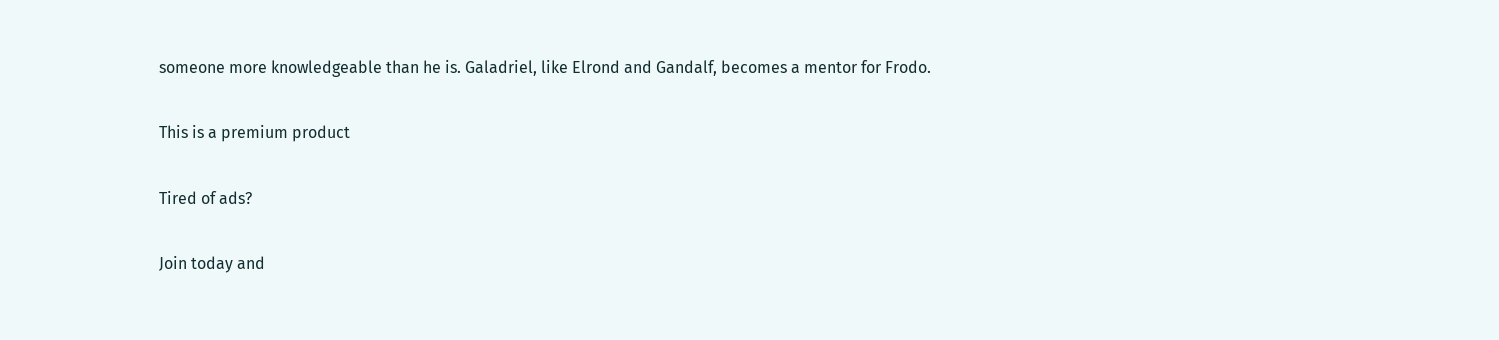someone more knowledgeable than he is. Galadriel, like Elrond and Gandalf, becomes a mentor for Frodo.

This is a premium product

Tired of ads?

Join today and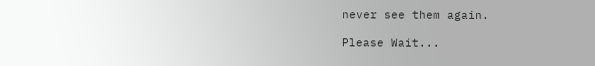never see them again.

Please Wait...